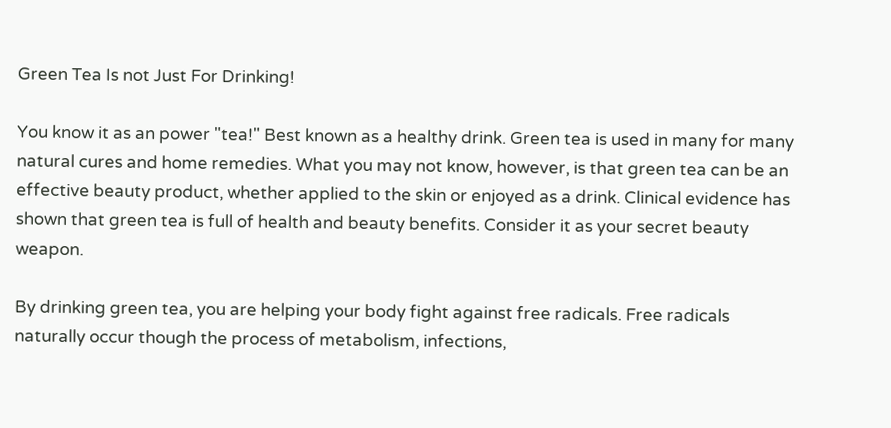Green Tea Is not Just For Drinking!

You know it as an power "tea!" Best known as a healthy drink. Green tea is used in many for many natural cures and home remedies. What you may not know, however, is that green tea can be an effective beauty product, whether applied to the skin or enjoyed as a drink. Clinical evidence has shown that green tea is full of health and beauty benefits. Consider it as your secret beauty weapon.

By drinking green tea, you are helping your body fight against free radicals. Free radicals naturally occur though the process of metabolism, infections,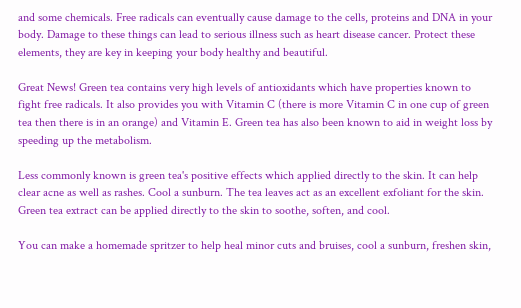and some chemicals. Free radicals can eventually cause damage to the cells, proteins and DNA in your body. Damage to these things can lead to serious illness such as heart disease cancer. Protect these elements, they are key in keeping your body healthy and beautiful.

Great News! Green tea contains very high levels of antioxidants which have properties known to fight free radicals. It also provides you with Vitamin C (there is more Vitamin C in one cup of green tea then there is in an orange) and Vitamin E. Green tea has also been known to aid in weight loss by speeding up the metabolism.

Less commonly known is green tea's positive effects which applied directly to the skin. It can help clear acne as well as rashes. Cool a sunburn. The tea leaves act as an excellent exfoliant for the skin. Green tea extract can be applied directly to the skin to soothe, soften, and cool.

You can make a homemade spritzer to help heal minor cuts and bruises, cool a sunburn, freshen skin,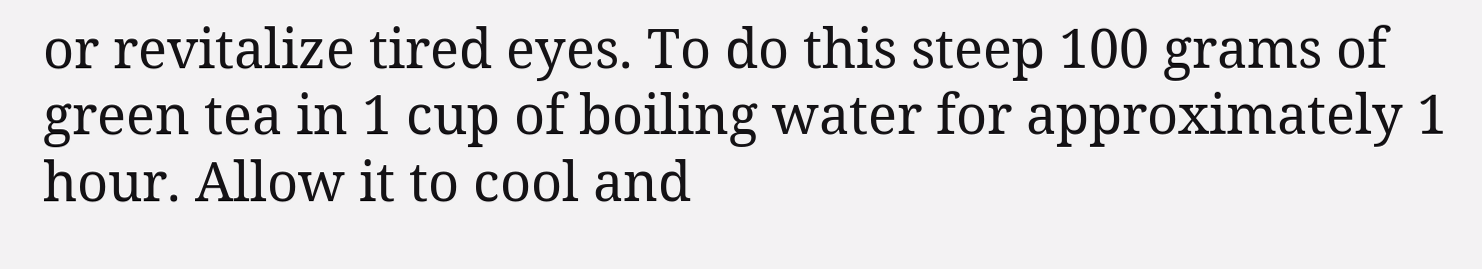or revitalize tired eyes. To do this steep 100 grams of green tea in 1 cup of boiling water for approximately 1 hour. Allow it to cool and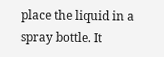place the liquid in a spray bottle. It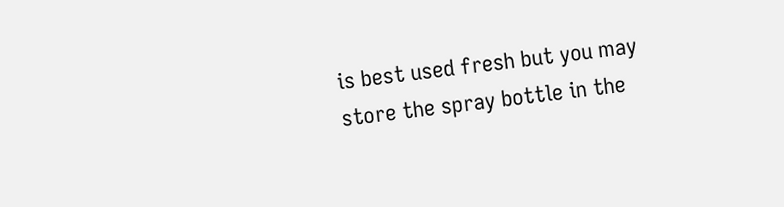is best used fresh but you may store the spray bottle in the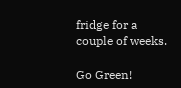fridge for a couple of weeks.

Go Green!